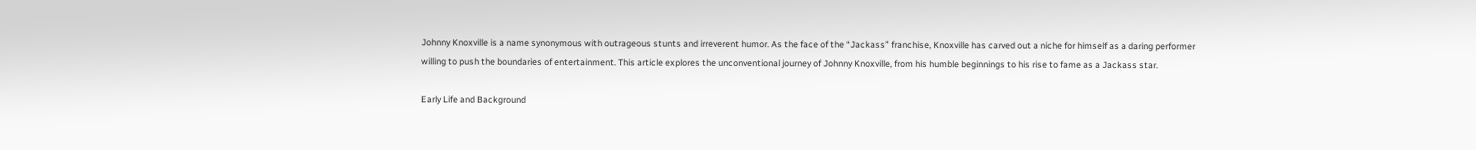Johnny Knoxville is a name synonymous with outrageous stunts and irreverent humor. As the face of the “Jackass” franchise, Knoxville has carved out a niche for himself as a daring performer willing to push the boundaries of entertainment. This article explores the unconventional journey of Johnny Knoxville, from his humble beginnings to his rise to fame as a Jackass star.

Early Life and Background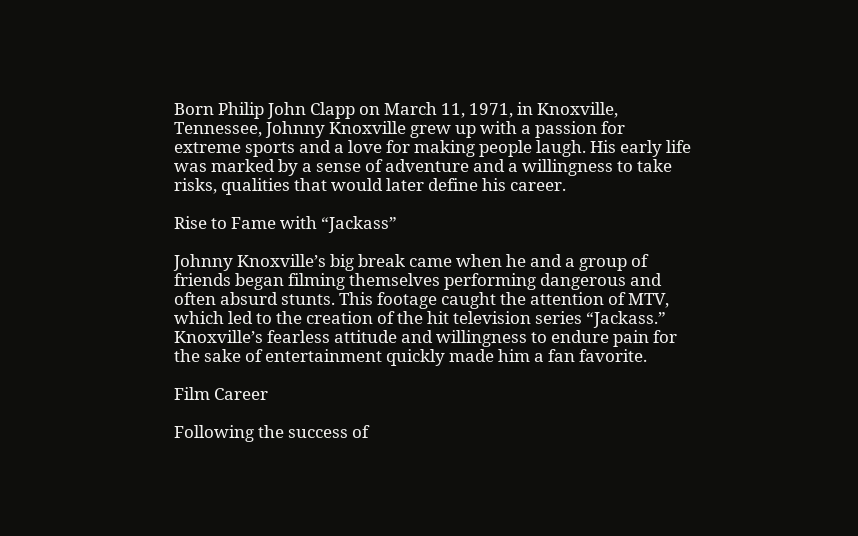Born Philip John Clapp on March 11, 1971, in Knoxville, Tennessee, Johnny Knoxville grew up with a passion for extreme sports and a love for making people laugh. His early life was marked by a sense of adventure and a willingness to take risks, qualities that would later define his career.

Rise to Fame with “Jackass”

Johnny Knoxville’s big break came when he and a group of friends began filming themselves performing dangerous and often absurd stunts. This footage caught the attention of MTV, which led to the creation of the hit television series “Jackass.” Knoxville’s fearless attitude and willingness to endure pain for the sake of entertainment quickly made him a fan favorite.

Film Career

Following the success of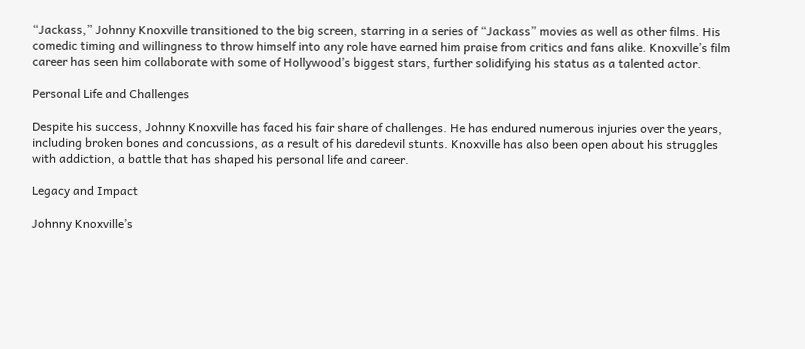“Jackass,” Johnny Knoxville transitioned to the big screen, starring in a series of “Jackass” movies as well as other films. His comedic timing and willingness to throw himself into any role have earned him praise from critics and fans alike. Knoxville’s film career has seen him collaborate with some of Hollywood’s biggest stars, further solidifying his status as a talented actor.

Personal Life and Challenges

Despite his success, Johnny Knoxville has faced his fair share of challenges. He has endured numerous injuries over the years, including broken bones and concussions, as a result of his daredevil stunts. Knoxville has also been open about his struggles with addiction, a battle that has shaped his personal life and career.

Legacy and Impact

Johnny Knoxville’s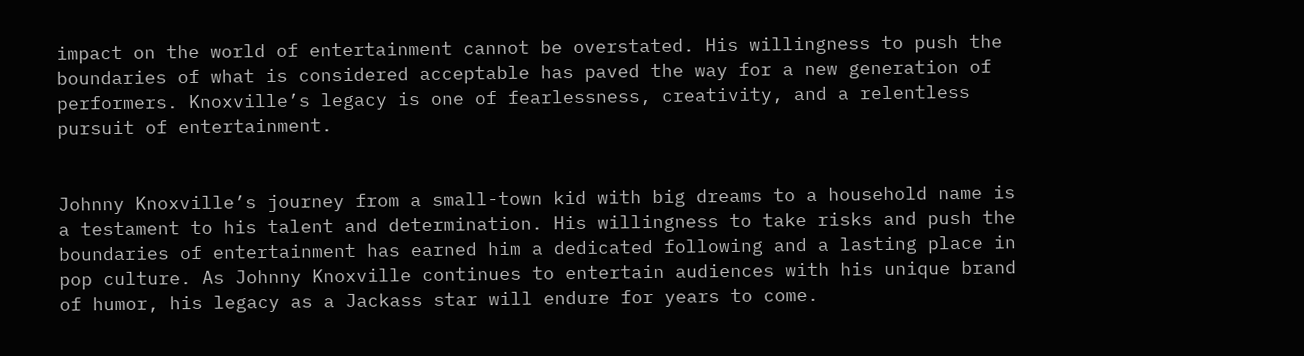impact on the world of entertainment cannot be overstated. His willingness to push the boundaries of what is considered acceptable has paved the way for a new generation of performers. Knoxville’s legacy is one of fearlessness, creativity, and a relentless pursuit of entertainment.


Johnny Knoxville’s journey from a small-town kid with big dreams to a household name is a testament to his talent and determination. His willingness to take risks and push the boundaries of entertainment has earned him a dedicated following and a lasting place in pop culture. As Johnny Knoxville continues to entertain audiences with his unique brand of humor, his legacy as a Jackass star will endure for years to come.